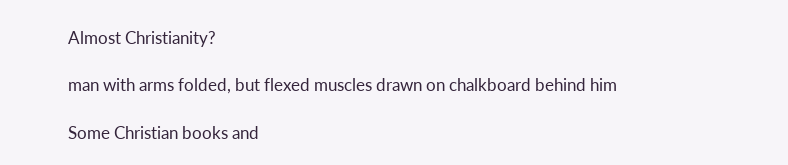Almost Christianity?

man with arms folded, but flexed muscles drawn on chalkboard behind him

Some Christian books and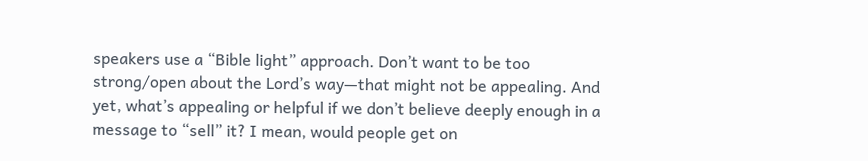speakers use a “Bible light” approach. Don’t want to be too strong/open about the Lord’s way—that might not be appealing. And yet, what’s appealing or helpful if we don’t believe deeply enough in a message to “sell” it? I mean, would people get on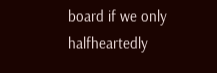board if we only halfheartedly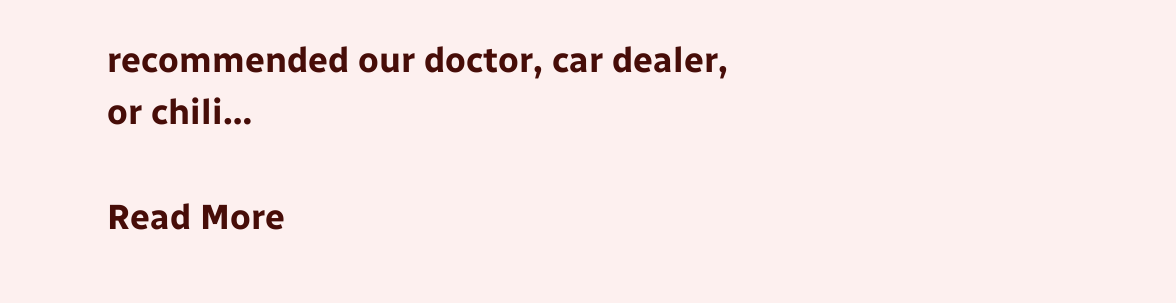recommended our doctor, car dealer, or chili…

Read More